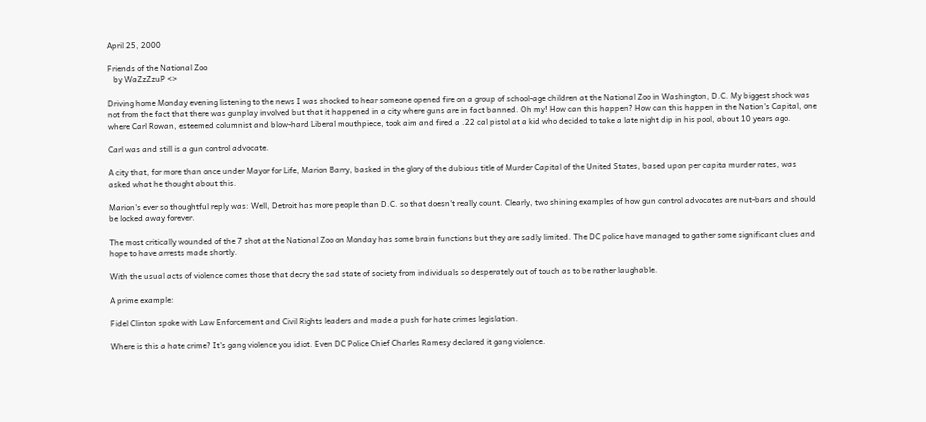April 25, 2000

Friends of the National Zoo
   by WaZzZzuP <>

Driving home Monday evening listening to the news I was shocked to hear someone opened fire on a group of school-age children at the National Zoo in Washington, D.C. My biggest shock was not from the fact that there was gunplay involved but that it happened in a city where guns are in fact banned. Oh my! How can this happen? How can this happen in the Nation's Capital, one where Carl Rowan, esteemed columnist and blow-hard Liberal mouthpiece, took aim and fired a .22 cal pistol at a kid who decided to take a late night dip in his pool, about 10 years ago.

Carl was and still is a gun control advocate.

A city that, for more than once under Mayor for Life, Marion Barry, basked in the glory of the dubious title of Murder Capital of the United States, based upon per capita murder rates, was asked what he thought about this.

Marion's ever so thoughtful reply was: Well, Detroit has more people than D.C. so that doesn't really count. Clearly, two shining examples of how gun control advocates are nut-bars and should be locked away forever.

The most critically wounded of the 7 shot at the National Zoo on Monday has some brain functions but they are sadly limited. The DC police have managed to gather some significant clues and hope to have arrests made shortly.

With the usual acts of violence comes those that decry the sad state of society from individuals so desperately out of touch as to be rather laughable.

A prime example:

Fidel Clinton spoke with Law Enforcement and Civil Rights leaders and made a push for hate crimes legislation.

Where is this a hate crime? It's gang violence you idiot. Even DC Police Chief Charles Ramesy declared it gang violence.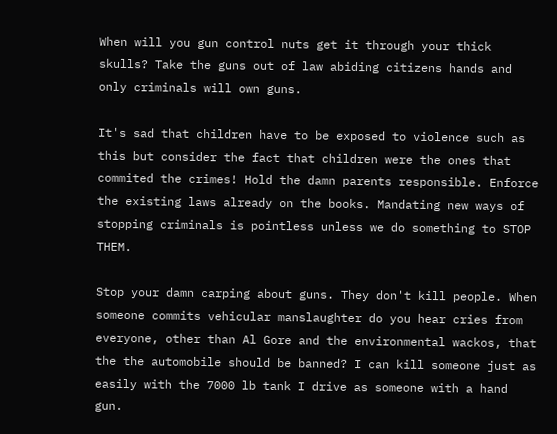When will you gun control nuts get it through your thick skulls? Take the guns out of law abiding citizens hands and only criminals will own guns.

It's sad that children have to be exposed to violence such as this but consider the fact that children were the ones that commited the crimes! Hold the damn parents responsible. Enforce the existing laws already on the books. Mandating new ways of stopping criminals is pointless unless we do something to STOP THEM.

Stop your damn carping about guns. They don't kill people. When someone commits vehicular manslaughter do you hear cries from everyone, other than Al Gore and the environmental wackos, that the the automobile should be banned? I can kill someone just as easily with the 7000 lb tank I drive as someone with a hand gun.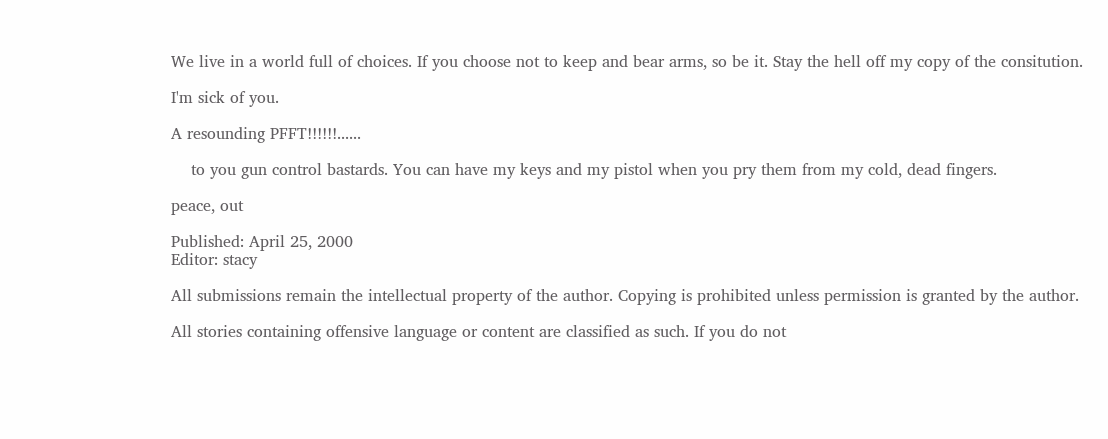We live in a world full of choices. If you choose not to keep and bear arms, so be it. Stay the hell off my copy of the consitution.

I'm sick of you.

A resounding PFFT!!!!!!......

    to you gun control bastards. You can have my keys and my pistol when you pry them from my cold, dead fingers.

peace, out

Published: April 25, 2000
Editor: stacy

All submissions remain the intellectual property of the author. Copying is prohibited unless permission is granted by the author.

All stories containing offensive language or content are classified as such. If you do not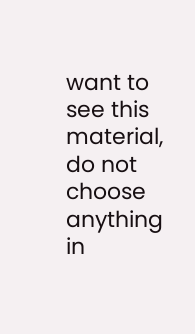want to see this material, do not choose anything in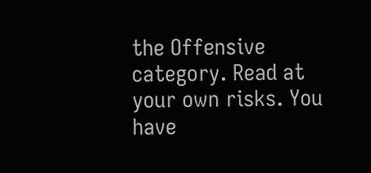the Offensive category. Read at your own risks. You have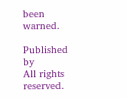been warned.

Published by
All rights reserved.